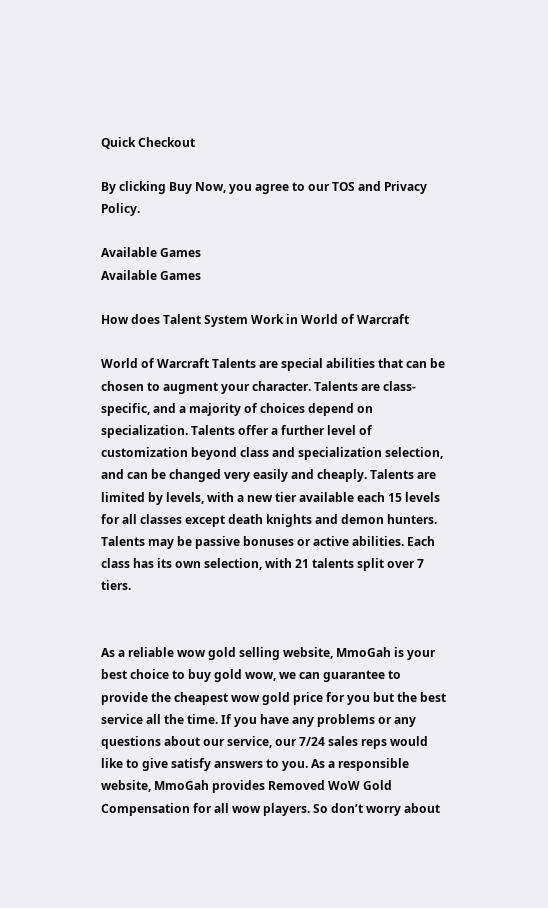Quick Checkout

By clicking Buy Now, you agree to our TOS and Privacy Policy.

Available Games
Available Games

How does Talent System Work in World of Warcraft

World of Warcraft Talents are special abilities that can be chosen to augment your character. Talents are class-specific, and a majority of choices depend on specialization. Talents offer a further level of customization beyond class and specialization selection, and can be changed very easily and cheaply. Talents are limited by levels, with a new tier available each 15 levels for all classes except death knights and demon hunters. Talents may be passive bonuses or active abilities. Each class has its own selection, with 21 talents split over 7 tiers.


As a reliable wow gold selling website, MmoGah is your best choice to buy gold wow, we can guarantee to provide the cheapest wow gold price for you but the best service all the time. If you have any problems or any questions about our service, our 7/24 sales reps would like to give satisfy answers to you. As a responsible website, MmoGah provides Removed WoW Gold Compensation for all wow players. So don’t worry about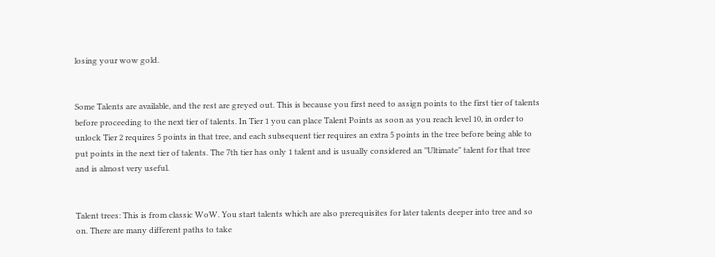losing your wow gold.


Some Talents are available, and the rest are greyed out. This is because you first need to assign points to the first tier of talents before proceeding to the next tier of talents. In Tier 1 you can place Talent Points as soon as you reach level 10, in order to unlock Tier 2 requires 5 points in that tree, and each subsequent tier requires an extra 5 points in the tree before being able to put points in the next tier of talents. The 7th tier has only 1 talent and is usually considered an "Ultimate" talent for that tree and is almost very useful.


Talent trees: This is from classic WoW. You start talents which are also prerequisites for later talents deeper into tree and so on. There are many different paths to take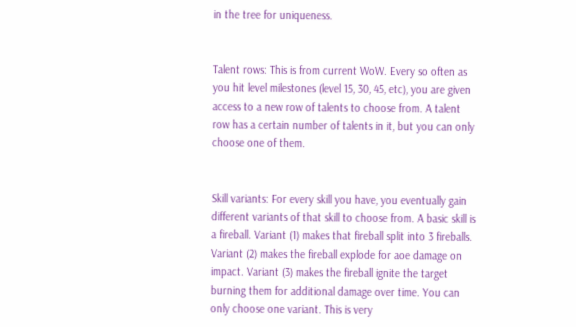in the tree for uniqueness.


Talent rows: This is from current WoW. Every so often as you hit level milestones (level 15, 30, 45, etc), you are given access to a new row of talents to choose from. A talent row has a certain number of talents in it, but you can only choose one of them.


Skill variants: For every skill you have, you eventually gain different variants of that skill to choose from. A basic skill is a fireball. Variant (1) makes that fireball split into 3 fireballs. Variant (2) makes the fireball explode for aoe damage on impact. Variant (3) makes the fireball ignite the target burning them for additional damage over time. You can only choose one variant. This is very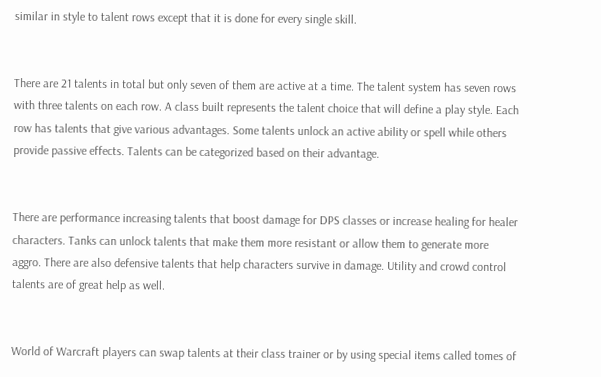similar in style to talent rows except that it is done for every single skill.


There are 21 talents in total but only seven of them are active at a time. The talent system has seven rows with three talents on each row. A class built represents the talent choice that will define a play style. Each row has talents that give various advantages. Some talents unlock an active ability or spell while others provide passive effects. Talents can be categorized based on their advantage.


There are performance increasing talents that boost damage for DPS classes or increase healing for healer characters. Tanks can unlock talents that make them more resistant or allow them to generate more aggro. There are also defensive talents that help characters survive in damage. Utility and crowd control talents are of great help as well.


World of Warcraft players can swap talents at their class trainer or by using special items called tomes of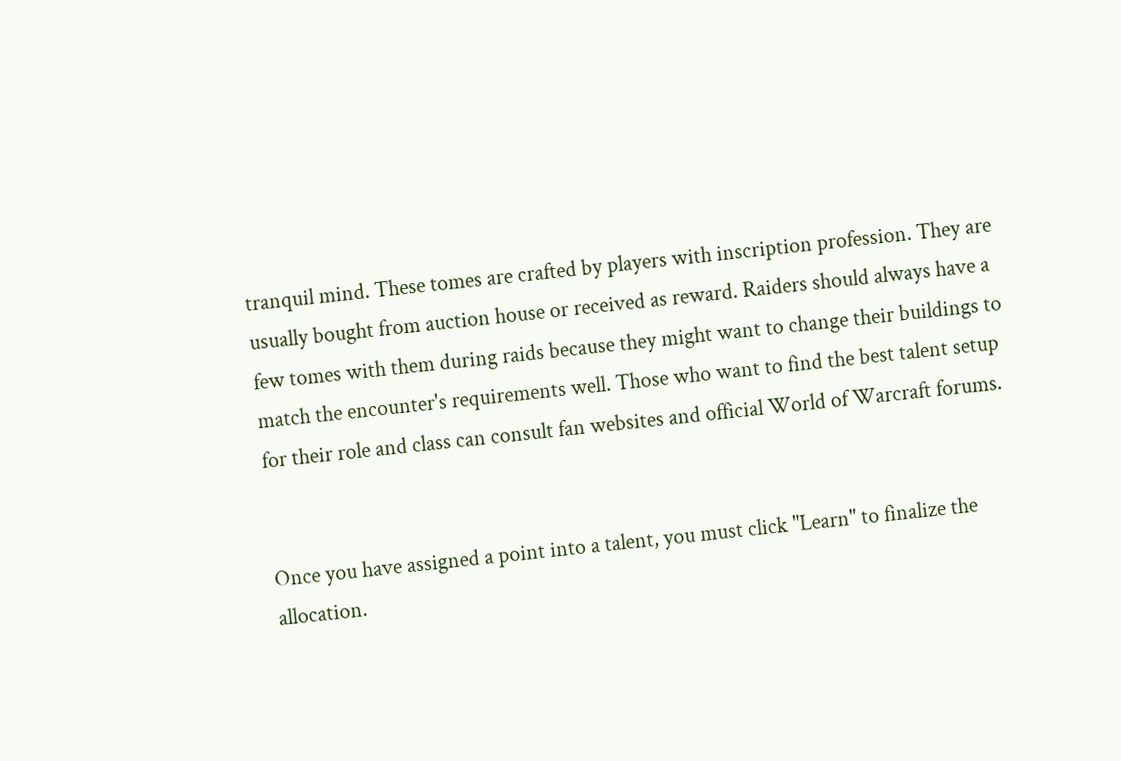tranquil mind. These tomes are crafted by players with inscription profession. They are usually bought from auction house or received as reward. Raiders should always have a few tomes with them during raids because they might want to change their buildings to match the encounter's requirements well. Those who want to find the best talent setup for their role and class can consult fan websites and official World of Warcraft forums.


Once you have assigned a point into a talent, you must click "Learn" to finalize the allocation.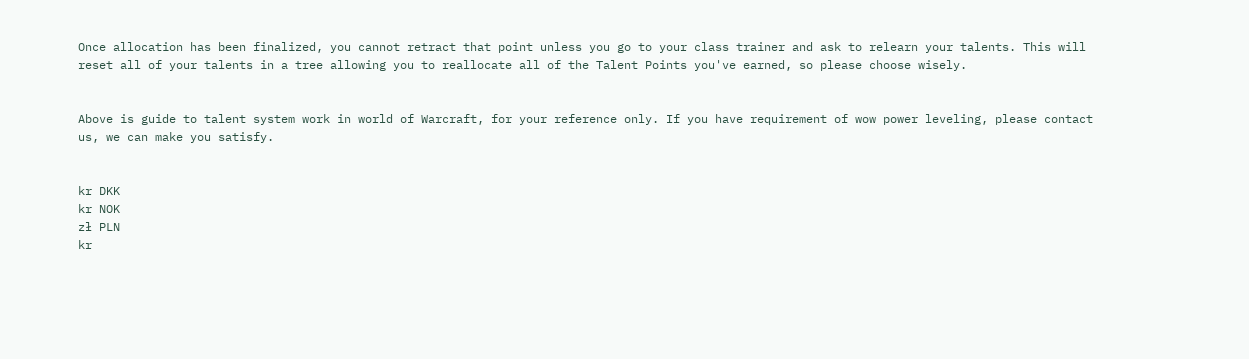Once allocation has been finalized, you cannot retract that point unless you go to your class trainer and ask to relearn your talents. This will reset all of your talents in a tree allowing you to reallocate all of the Talent Points you've earned, so please choose wisely.


Above is guide to talent system work in world of Warcraft, for your reference only. If you have requirement of wow power leveling, please contact us, we can make you satisfy.


kr DKK
kr NOK
zł PLN
kr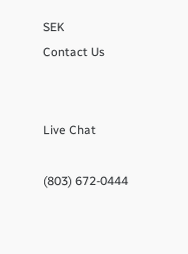SEK
Contact Us


Live Chat

(803) 672-0444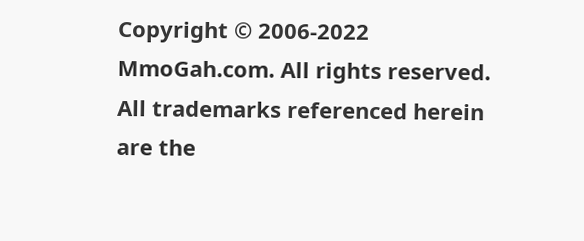Copyright © 2006-2022 MmoGah.com. All rights reserved. All trademarks referenced herein are the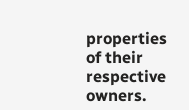properties of their respective owners.